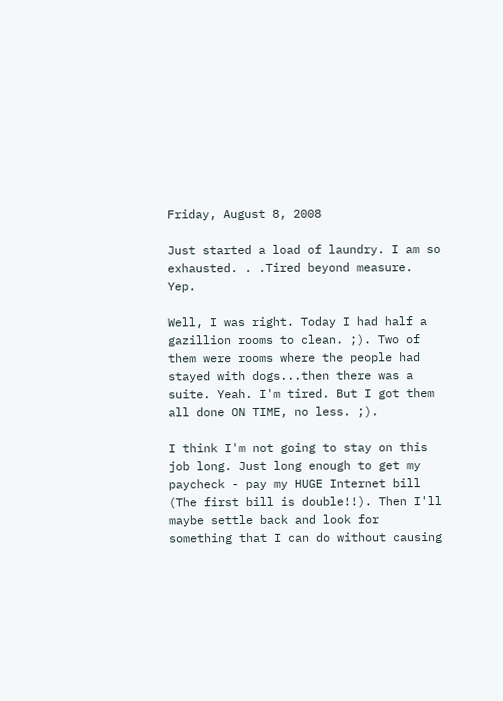Friday, August 8, 2008

Just started a load of laundry. I am so exhausted. . .Tired beyond measure. Yep.

Well, I was right. Today I had half a gazillion rooms to clean. ;). Two of them were rooms where the people had stayed with dogs...then there was a suite. Yeah. I'm tired. But I got them all done ON TIME, no less. ;).

I think I'm not going to stay on this job long. Just long enough to get my paycheck - pay my HUGE Internet bill (The first bill is double!!). Then I'll maybe settle back and look for something that I can do without causing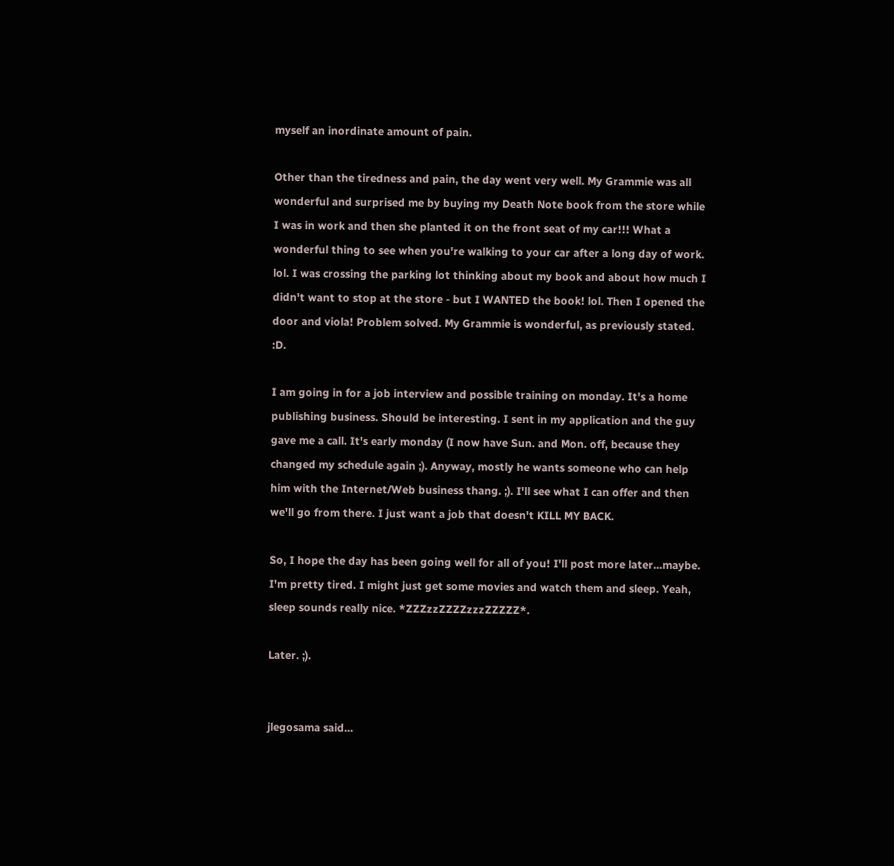myself an inordinate amount of pain.

Other than the tiredness and pain, the day went very well. My Grammie was all wonderful and surprised me by buying my Death Note book from the store while I was in work and then she planted it on the front seat of my car!!! What a wonderful thing to see when you're walking to your car after a long day of work. lol. I was crossing the parking lot thinking about my book and about how much I didn't want to stop at the store - but I WANTED the book! lol. Then I opened the door and viola! Problem solved. My Grammie is wonderful, as previously stated. :D.

I am going in for a job interview and possible training on monday. It's a home publishing business. Should be interesting. I sent in my application and the guy gave me a call. It's early monday (I now have Sun. and Mon. off, because they changed my schedule again ;). Anyway, mostly he wants someone who can help him with the Internet/Web business thang. ;). I'll see what I can offer and then we'll go from there. I just want a job that doesn't KILL MY BACK.

So, I hope the day has been going well for all of you! I'll post more later...maybe. I'm pretty tired. I might just get some movies and watch them and sleep. Yeah, sleep sounds really nice. *ZZZzzZZZZzzzZZZZZ*.

Later. ;).


jlegosama said...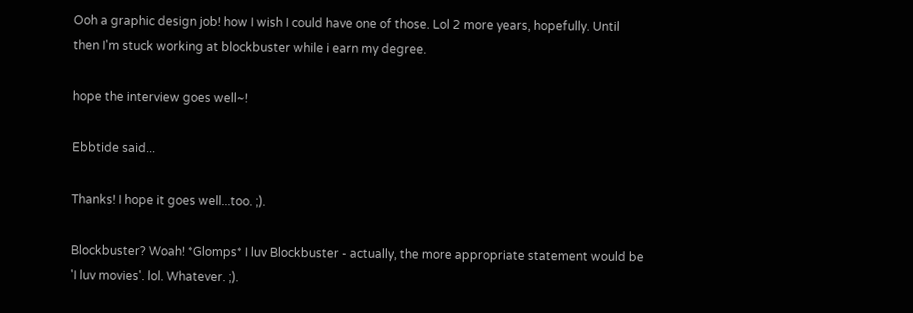Ooh a graphic design job! how I wish I could have one of those. Lol 2 more years, hopefully. Until then I'm stuck working at blockbuster while i earn my degree.

hope the interview goes well~!

Ebbtide said...

Thanks! I hope it goes well...too. ;).

Blockbuster? Woah! *Glomps* I luv Blockbuster - actually, the more appropriate statement would be 'I luv movies'. lol. Whatever. ;).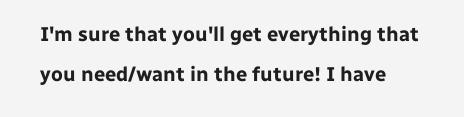I'm sure that you'll get everything that you need/want in the future! I have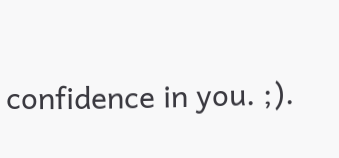confidence in you. ;).